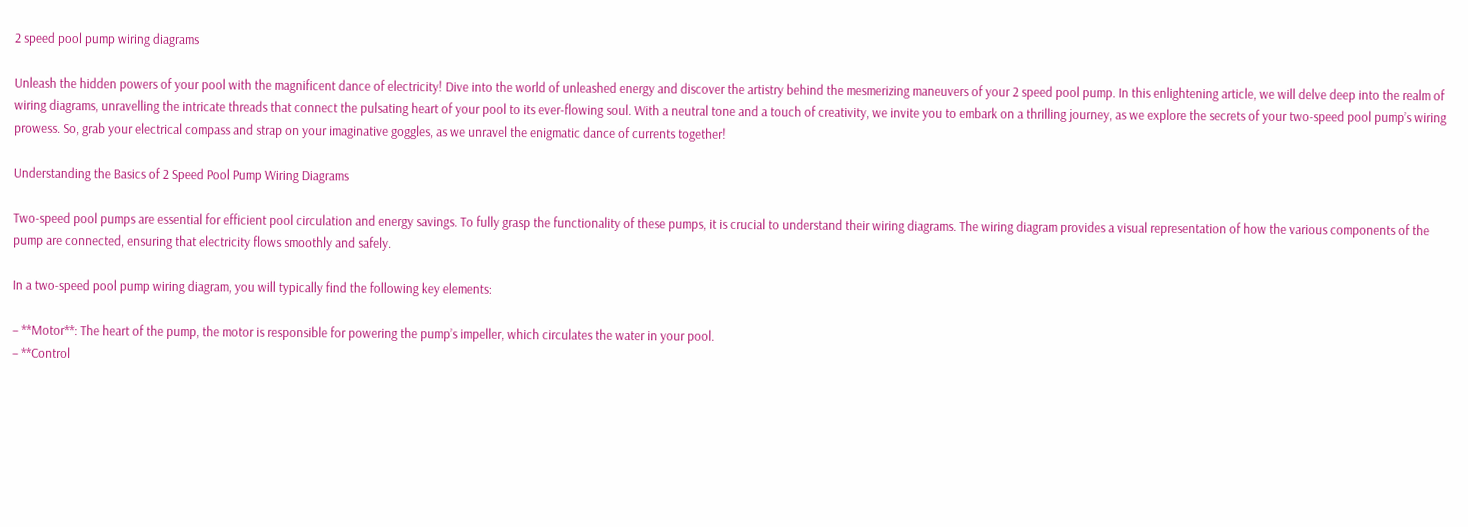2 speed pool pump wiring diagrams

Unleash the hidden powers of your pool with the magnificent dance of electricity! Dive into the world of unleashed energy and discover the artistry behind the mesmerizing maneuvers of your 2 speed pool pump. In this enlightening article, we will delve deep into the realm of wiring diagrams, unravelling the intricate threads that connect the pulsating heart of your pool to its ever-flowing soul. With a neutral tone and a touch of creativity, we invite you to embark on a thrilling journey, as we explore the secrets of your two-speed pool pump’s wiring prowess. So, grab your electrical compass and strap on your imaginative goggles, as we unravel the enigmatic dance of currents together!

Understanding the Basics of 2 Speed Pool Pump Wiring Diagrams

Two-speed pool pumps are essential for efficient pool circulation and energy savings. To fully grasp the functionality of these pumps, it is crucial to understand their wiring diagrams. The wiring diagram provides a visual representation of how the various components of the pump are connected, ensuring that electricity flows smoothly and safely.

In a two-speed pool pump wiring diagram, you will typically find the following key elements:

– **Motor**: The heart of the pump, the motor is responsible for powering the pump’s impeller, which circulates the water in your pool.
– **Control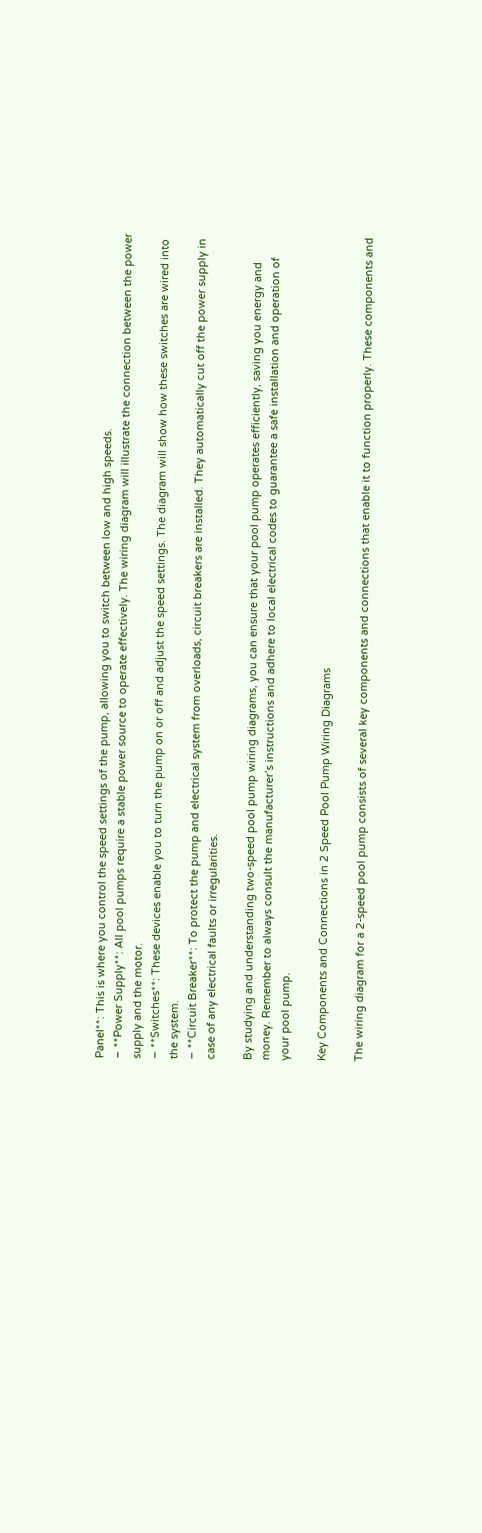Panel**: This is where you control the speed settings of the pump, allowing you to switch between low and high speeds.
– **Power Supply**: All pool pumps require a stable power source to operate effectively. The wiring diagram will illustrate the connection between the power supply and the motor.
– **Switches**: These devices enable you to turn the pump on or off and adjust the speed settings. The diagram will show how these switches are wired into the system.
– **Circuit Breaker**: To protect the pump and electrical system from overloads, circuit breakers are installed. They automatically cut off the power supply in case of any electrical faults or irregularities.

By studying and understanding two-speed pool pump wiring diagrams, you can ensure that your pool pump operates efficiently, saving you energy and money. Remember to always consult the manufacturer’s instructions and adhere to local electrical codes to guarantee a safe installation and operation of your pool pump.

Key Components and Connections in 2 Speed Pool Pump Wiring Diagrams

The wiring diagram for a 2-speed pool pump consists of several key components and connections that enable it to function properly. These components and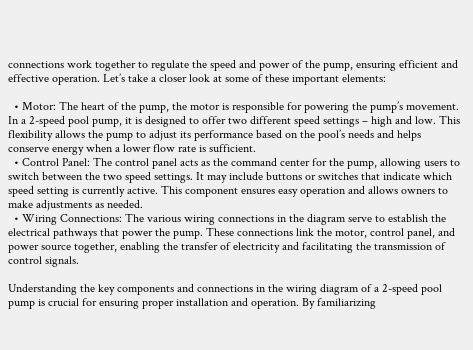connections work together to regulate the speed and power of the pump, ensuring efficient and effective operation. Let’s take a closer look at some of these important elements:

  • Motor: The heart of the pump, the motor is responsible for powering the pump’s movement. In a 2-speed pool pump, it is designed to offer two different speed settings – high and low. This flexibility allows the pump to adjust its performance based on the pool’s needs and helps conserve energy when a lower flow rate is sufficient.
  • Control Panel: The control panel acts as the command center for the pump, allowing users to switch between the two speed settings. It may include buttons or switches that indicate which speed setting is currently active. This component ensures easy operation and allows owners to make adjustments as needed.
  • Wiring Connections: The various wiring connections in the diagram serve to establish the electrical pathways that power the pump. These connections link the motor, control panel, and power source together, enabling the transfer of electricity and facilitating the transmission of control signals.

Understanding the key components and connections in the wiring diagram of a 2-speed pool pump is crucial for ensuring proper installation and operation. By familiarizing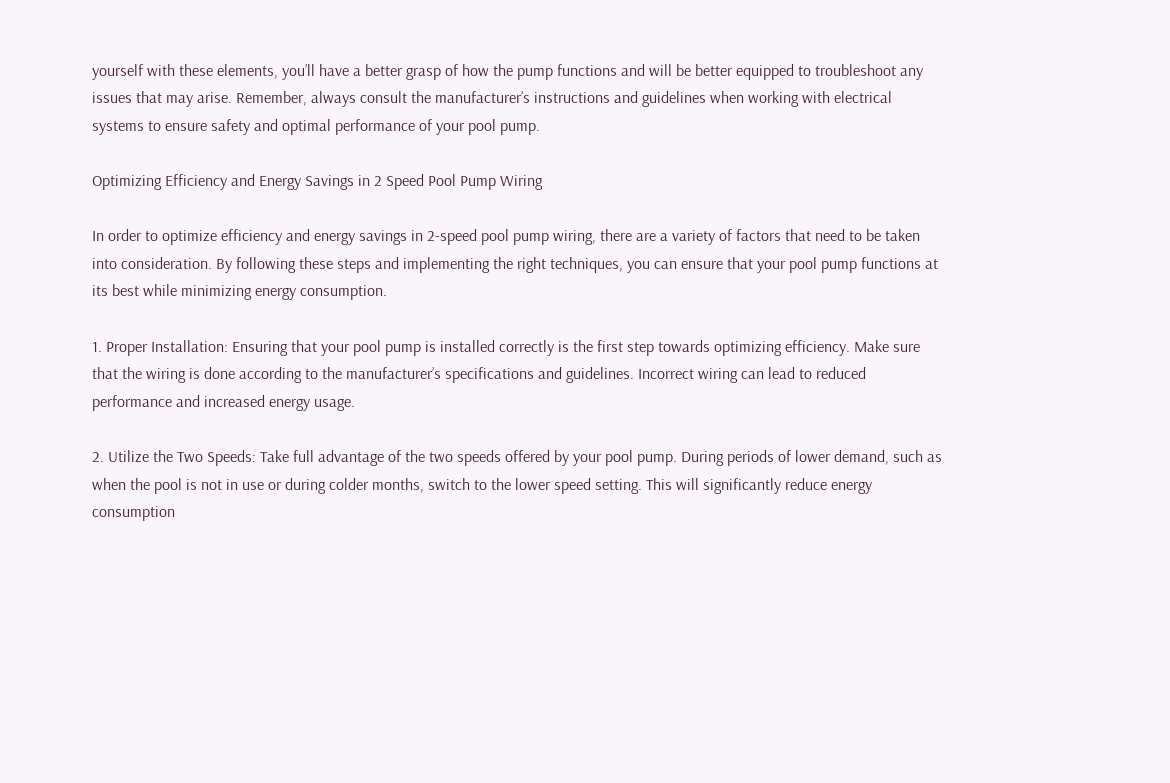yourself with these elements, you’ll have a better grasp of how the pump functions and will be better equipped to troubleshoot any issues that may arise. Remember, always consult the manufacturer’s instructions and guidelines when working with electrical systems to ensure safety and optimal performance of your pool pump.

Optimizing Efficiency and Energy Savings in 2 Speed Pool Pump Wiring

In order to optimize efficiency and energy savings in 2-speed pool pump wiring, there are a variety of factors that need to be taken into consideration. By following these steps and implementing the right techniques, you can ensure that your pool pump functions at its best while minimizing energy consumption.

1. Proper Installation: Ensuring that your pool pump is installed correctly is the first step towards optimizing efficiency. Make sure that the wiring is done according to the manufacturer’s specifications and guidelines. Incorrect wiring can lead to reduced performance and increased energy usage.

2. Utilize the Two Speeds: Take full advantage of the two speeds offered by your pool pump. During periods of lower demand, such as when the pool is not in use or during colder months, switch to the lower speed setting. This will significantly reduce energy consumption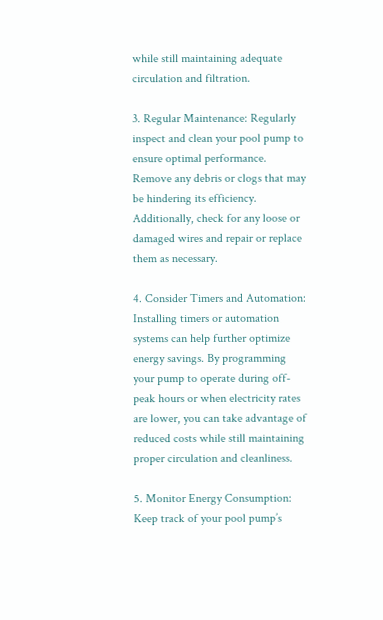while still maintaining adequate circulation and filtration.

3. Regular Maintenance: Regularly inspect and clean your pool pump to ensure optimal performance. Remove any debris or clogs that may be hindering its efficiency. Additionally, check for any loose or damaged wires and repair or replace them as necessary.

4. Consider Timers and Automation: Installing timers or automation systems can help further optimize energy savings. By programming your pump to operate during off-peak hours or when electricity rates are lower, you can take advantage of reduced costs while still maintaining proper circulation and cleanliness.

5. Monitor Energy Consumption: Keep track of your pool pump’s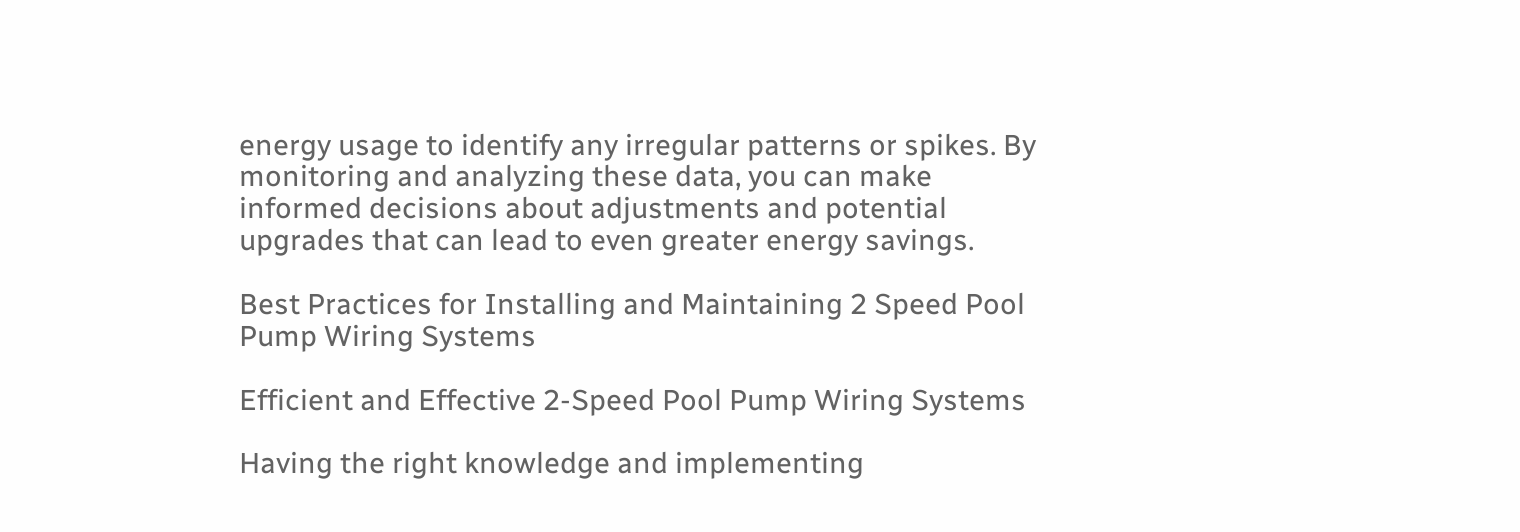energy usage to identify any irregular patterns or spikes. By monitoring and analyzing these data, you can make informed decisions about adjustments and potential upgrades that can lead to even greater energy savings.

Best Practices for Installing and Maintaining 2 Speed Pool Pump Wiring Systems

Efficient and Effective 2-Speed Pool Pump Wiring Systems

Having the right knowledge and implementing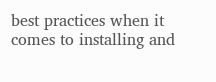best practices when it comes to installing and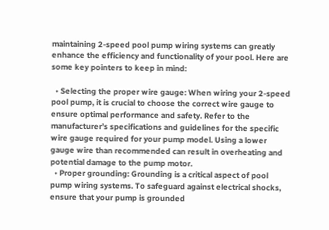maintaining 2-speed pool pump wiring systems can greatly enhance the efficiency and functionality of your pool. Here are some key pointers to keep in mind:

  • Selecting the proper wire gauge: When wiring your 2-speed pool pump, it is crucial to choose the correct wire gauge to ensure optimal performance and safety. Refer to the manufacturer’s specifications and guidelines for the specific wire gauge required for your pump model. Using a lower gauge wire than recommended can result in overheating and potential damage to the pump motor.
  • Proper grounding: Grounding is a critical aspect of pool pump wiring systems. To safeguard against electrical shocks, ensure that your pump is grounded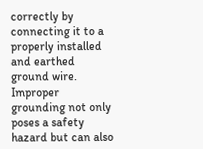correctly by connecting it to a properly installed and earthed ground wire. Improper grounding not only poses a safety hazard but can also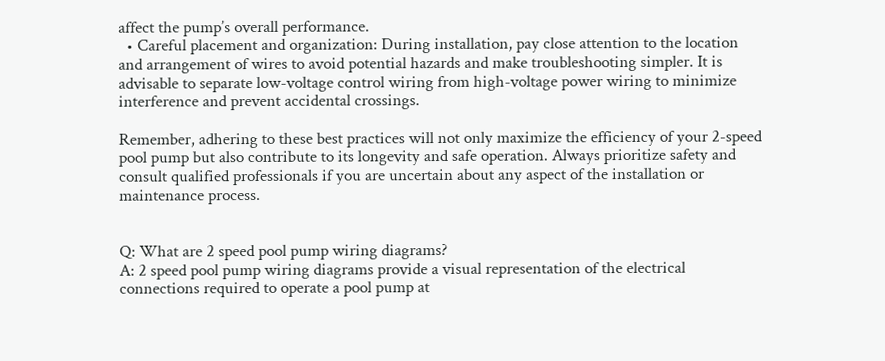affect the pump’s overall performance.
  • Careful placement and organization: During installation, pay close attention to the location and arrangement of wires to avoid potential hazards and make troubleshooting simpler. It is advisable to separate low-voltage control wiring from high-voltage power wiring to minimize interference and prevent accidental crossings.

Remember, adhering to these best practices will not only maximize the efficiency of your 2-speed pool pump but also contribute to its longevity and safe operation. Always prioritize safety and consult qualified professionals if you are uncertain about any aspect of the installation or maintenance process.


Q: What are 2 speed pool pump wiring diagrams?
A: 2 speed pool pump wiring diagrams provide a visual representation of the electrical connections required to operate a pool pump at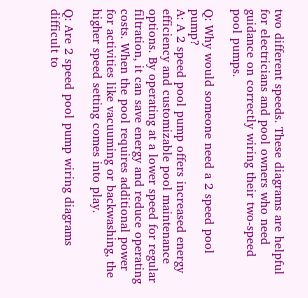two different speeds. These diagrams are helpful for electricians and pool owners who need guidance on correctly wiring their two-speed pool pumps.

Q: Why would someone need a 2 speed pool pump?
A: A 2 speed pool pump offers increased energy efficiency and customizable pool maintenance options. By operating at a lower speed for regular filtration, it can save energy and reduce operating costs. When the pool requires additional power for activities like vacuuming or backwashing, the higher speed setting comes into play.

Q: Are 2 speed pool pump wiring diagrams difficult to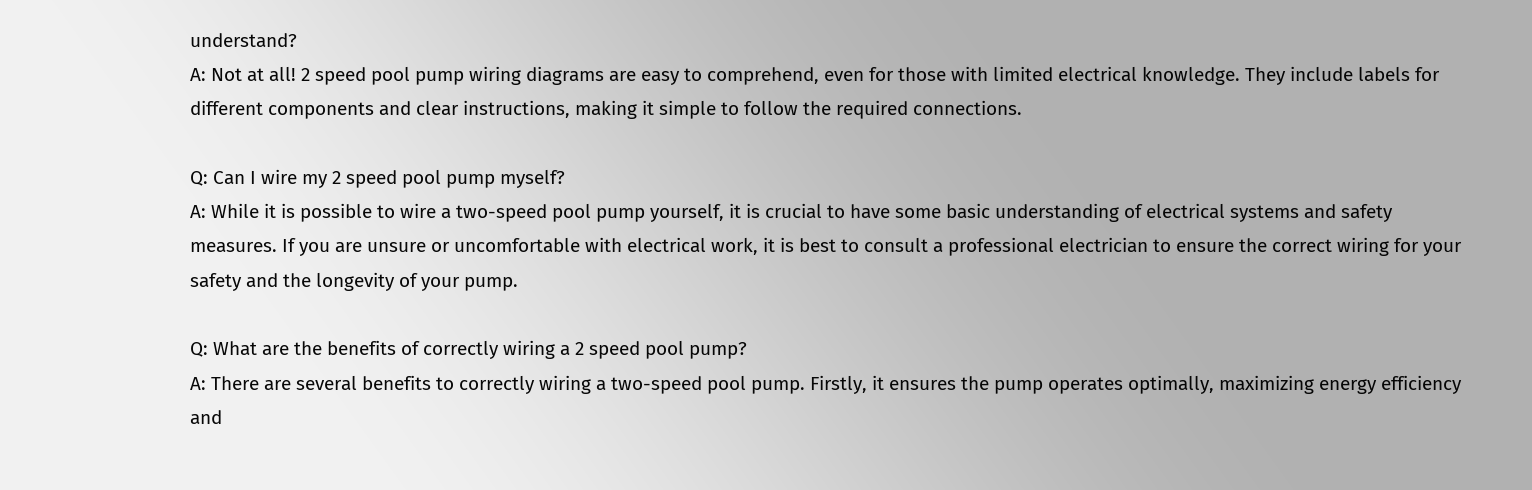understand?
A: Not at all! 2 speed pool pump wiring diagrams are easy to comprehend, even for those with limited electrical knowledge. They include labels for different components and clear instructions, making it simple to follow the required connections.

Q: Can I wire my 2 speed pool pump myself?
A: While it is possible to wire a two-speed pool pump yourself, it is crucial to have some basic understanding of electrical systems and safety measures. If you are unsure or uncomfortable with electrical work, it is best to consult a professional electrician to ensure the correct wiring for your safety and the longevity of your pump.

Q: What are the benefits of correctly wiring a 2 speed pool pump?
A: There are several benefits to correctly wiring a two-speed pool pump. Firstly, it ensures the pump operates optimally, maximizing energy efficiency and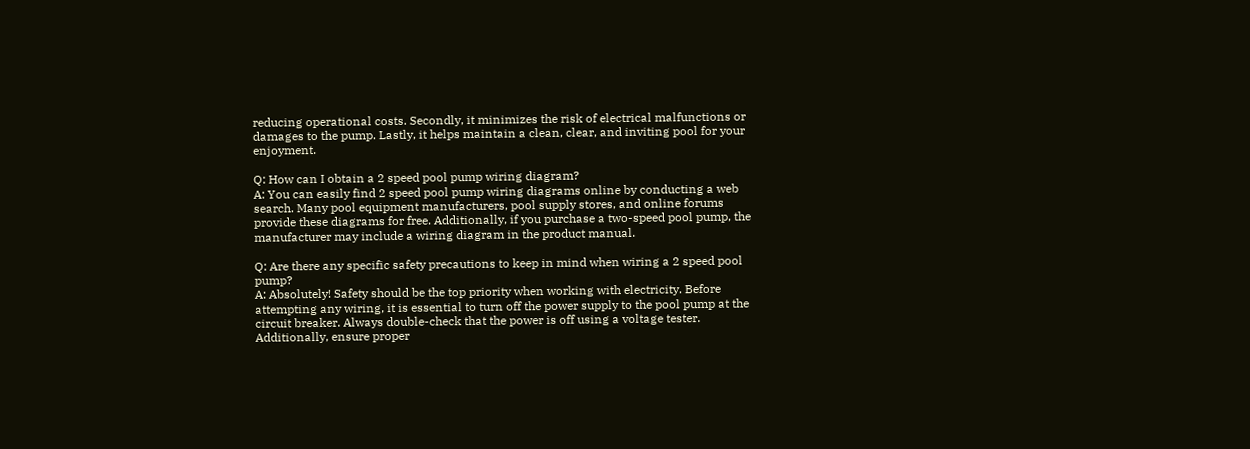reducing operational costs. Secondly, it minimizes the risk of electrical malfunctions or damages to the pump. Lastly, it helps maintain a clean, clear, and inviting pool for your enjoyment.

Q: How can I obtain a 2 speed pool pump wiring diagram?
A: You can easily find 2 speed pool pump wiring diagrams online by conducting a web search. Many pool equipment manufacturers, pool supply stores, and online forums provide these diagrams for free. Additionally, if you purchase a two-speed pool pump, the manufacturer may include a wiring diagram in the product manual.

Q: Are there any specific safety precautions to keep in mind when wiring a 2 speed pool pump?
A: Absolutely! Safety should be the top priority when working with electricity. Before attempting any wiring, it is essential to turn off the power supply to the pool pump at the circuit breaker. Always double-check that the power is off using a voltage tester. Additionally, ensure proper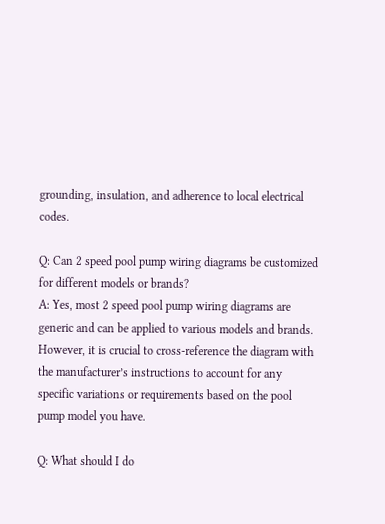grounding, insulation, and adherence to local electrical codes.

Q: Can 2 speed pool pump wiring diagrams be customized for different models or brands?
A: Yes, most 2 speed pool pump wiring diagrams are generic and can be applied to various models and brands. However, it is crucial to cross-reference the diagram with the manufacturer’s instructions to account for any specific variations or requirements based on the pool pump model you have.

Q: What should I do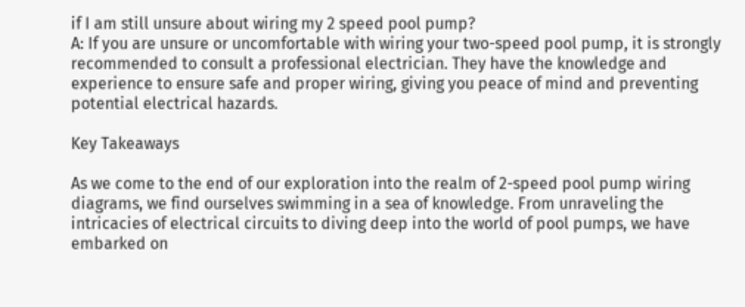if I am still unsure about wiring my 2 speed pool pump?
A: If you are unsure or uncomfortable with wiring your two-speed pool pump, it is strongly recommended to consult a professional electrician. They have the knowledge and experience to ensure safe and proper wiring, giving you peace of mind and preventing potential electrical hazards.

Key Takeaways

As we come to the end of our exploration into the realm of 2-speed pool pump wiring diagrams, we find ourselves swimming in a sea of knowledge. From unraveling the intricacies of electrical circuits to diving deep into the world of pool pumps, we have embarked on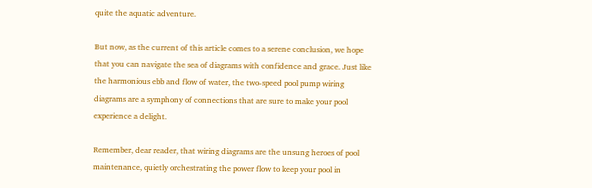quite the aquatic adventure.

But now, as the current of this article comes to a serene conclusion, we hope that you can navigate the sea of diagrams with confidence and grace. Just like the harmonious ebb and flow of water, the two-speed pool pump wiring diagrams are a symphony of connections that are sure to make your pool experience a delight.

Remember, dear reader, that wiring diagrams are the unsung heroes of pool maintenance, quietly orchestrating the power flow to keep your pool in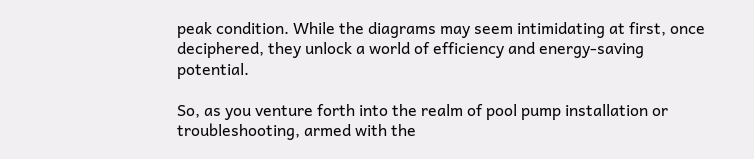peak condition. While the diagrams may seem intimidating at first, once deciphered, they unlock a world of efficiency and energy-saving potential.

So, as you venture forth into the realm of pool pump installation or troubleshooting, armed with the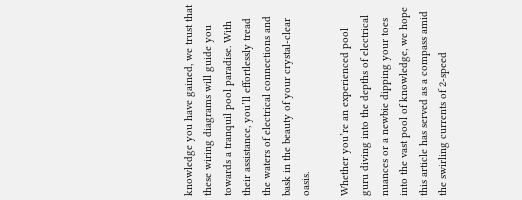knowledge you have gained, we trust that these wiring diagrams will guide you towards a tranquil pool paradise. With their assistance, you’ll effortlessly tread the waters of electrical connections and bask in the beauty of your crystal-clear oasis.

Whether you’re an experienced pool guru diving into the depths of electrical nuances or a newbie dipping your toes into the vast pool of knowledge, we hope this article has served as a compass amid the swirling currents of 2-speed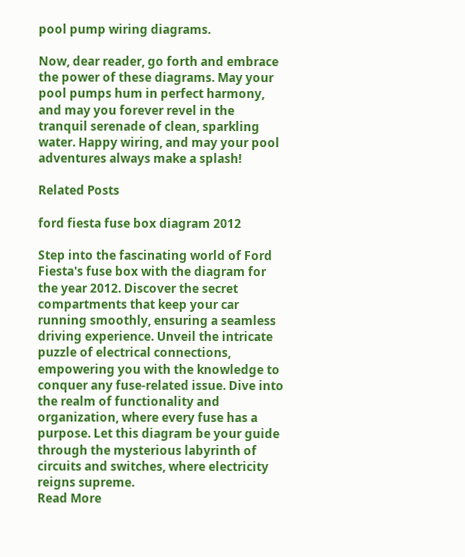pool pump wiring diagrams.

Now, dear reader, go forth and embrace the power of these diagrams. May your pool pumps hum in perfect harmony, and may you forever revel in the tranquil serenade of clean, sparkling water. Happy wiring, and may your pool adventures always make a splash!

Related Posts

ford fiesta fuse box diagram 2012

Step into the fascinating world of Ford Fiesta's fuse box with the diagram for the year 2012. Discover the secret compartments that keep your car running smoothly, ensuring a seamless driving experience. Unveil the intricate puzzle of electrical connections, empowering you with the knowledge to conquer any fuse-related issue. Dive into the realm of functionality and organization, where every fuse has a purpose. Let this diagram be your guide through the mysterious labyrinth of circuits and switches, where electricity reigns supreme.
Read More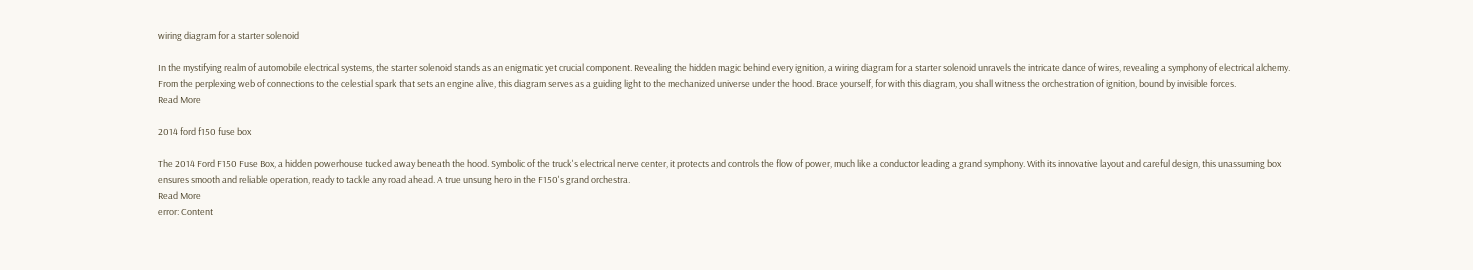wiring diagram for a starter solenoid

In the mystifying realm of automobile electrical systems, the starter solenoid stands as an enigmatic yet crucial component. Revealing the hidden magic behind every ignition, a wiring diagram for a starter solenoid unravels the intricate dance of wires, revealing a symphony of electrical alchemy. From the perplexing web of connections to the celestial spark that sets an engine alive, this diagram serves as a guiding light to the mechanized universe under the hood. Brace yourself, for with this diagram, you shall witness the orchestration of ignition, bound by invisible forces.
Read More

2014 ford f150 fuse box

The 2014 Ford F150 Fuse Box, a hidden powerhouse tucked away beneath the hood. Symbolic of the truck's electrical nerve center, it protects and controls the flow of power, much like a conductor leading a grand symphony. With its innovative layout and careful design, this unassuming box ensures smooth and reliable operation, ready to tackle any road ahead. A true unsung hero in the F150's grand orchestra.
Read More
error: Content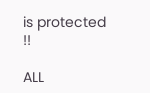is protected !!

ALL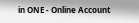in ONE - Online Account